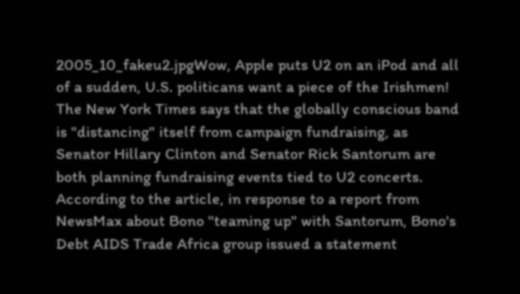2005_10_fakeu2.jpgWow, Apple puts U2 on an iPod and all of a sudden, U.S. politicans want a piece of the Irishmen! The New York Times says that the globally conscious band is "distancing" itself from campaign fundraising, as Senator Hillary Clinton and Senator Rick Santorum are both planning fundraising events tied to U2 concerts. According to the article, in response to a report from NewsMax about Bono "teaming up" with Santorum, Bono's Debt AIDS Trade Africa group issued a statement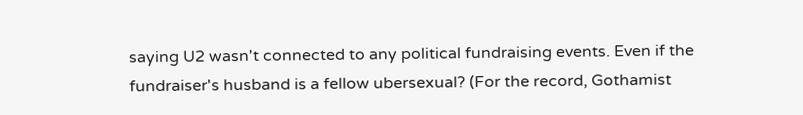saying U2 wasn't connected to any political fundraising events. Even if the fundraiser's husband is a fellow ubersexual? (For the record, Gothamist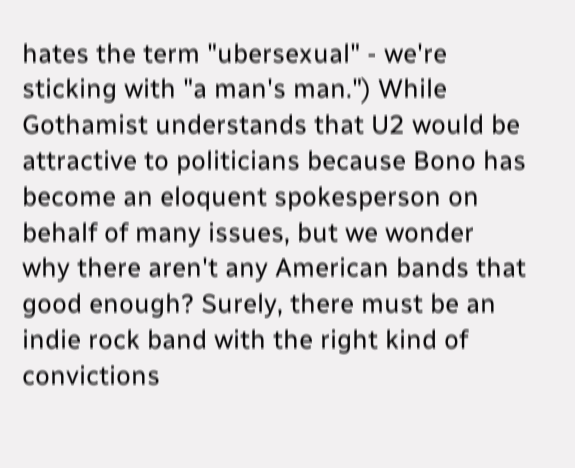hates the term "ubersexual" - we're sticking with "a man's man.") While Gothamist understands that U2 would be attractive to politicians because Bono has become an eloquent spokesperson on behalf of many issues, but we wonder why there aren't any American bands that good enough? Surely, there must be an indie rock band with the right kind of convictions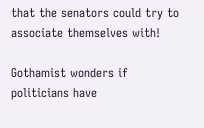that the senators could try to associate themselves with!

Gothamist wonders if politicians have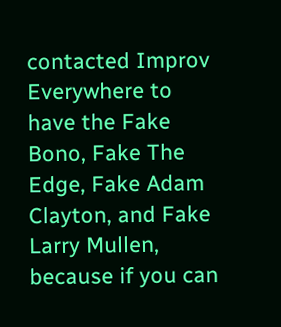contacted Improv Everywhere to have the Fake Bono, Fake The Edge, Fake Adam Clayton, and Fake Larry Mullen, because if you can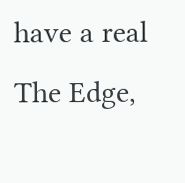have a real The Edge,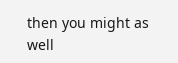then you might as well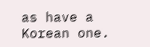as have a Korean one.